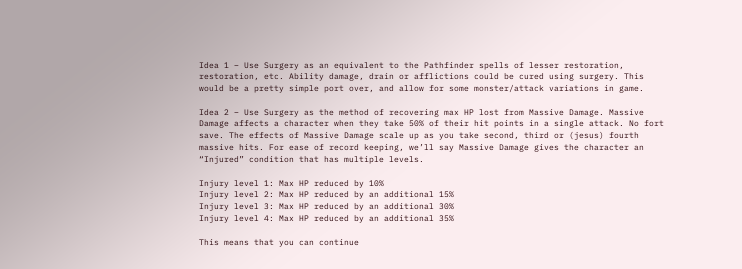Idea 1 – Use Surgery as an equivalent to the Pathfinder spells of lesser restoration, restoration, etc. Ability damage, drain or afflictions could be cured using surgery. This would be a pretty simple port over, and allow for some monster/attack variations in game.

Idea 2 – Use Surgery as the method of recovering max HP lost from Massive Damage. Massive Damage affects a character when they take 50% of their hit points in a single attack. No fort save. The effects of Massive Damage scale up as you take second, third or (jesus) fourth massive hits. For ease of record keeping, we’ll say Massive Damage gives the character an “Injured” condition that has multiple levels.

Injury level 1: Max HP reduced by 10%
Injury level 2: Max HP reduced by an additional 15%
Injury level 3: Max HP reduced by an additional 30%
Injury level 4: Max HP reduced by an additional 35%

This means that you can continue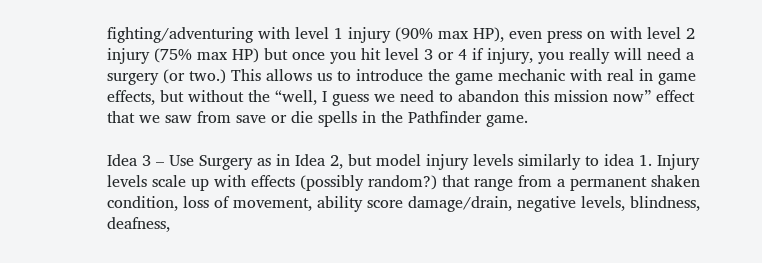fighting/adventuring with level 1 injury (90% max HP), even press on with level 2 injury (75% max HP) but once you hit level 3 or 4 if injury, you really will need a surgery (or two.) This allows us to introduce the game mechanic with real in game effects, but without the “well, I guess we need to abandon this mission now” effect that we saw from save or die spells in the Pathfinder game.

Idea 3 – Use Surgery as in Idea 2, but model injury levels similarly to idea 1. Injury levels scale up with effects (possibly random?) that range from a permanent shaken condition, loss of movement, ability score damage/drain, negative levels, blindness, deafness,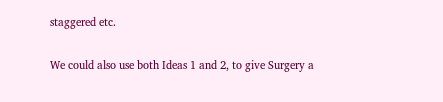staggered etc.

We could also use both Ideas 1 and 2, to give Surgery a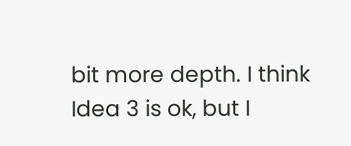bit more depth. I think Idea 3 is ok, but I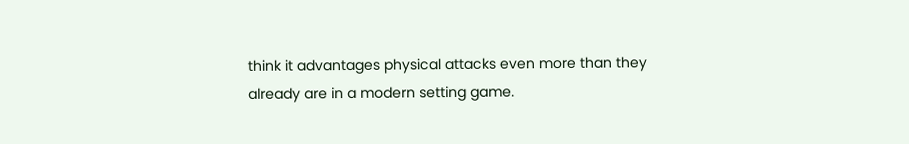think it advantages physical attacks even more than they already are in a modern setting game.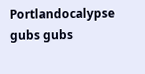Portlandocalypse gubs gubs